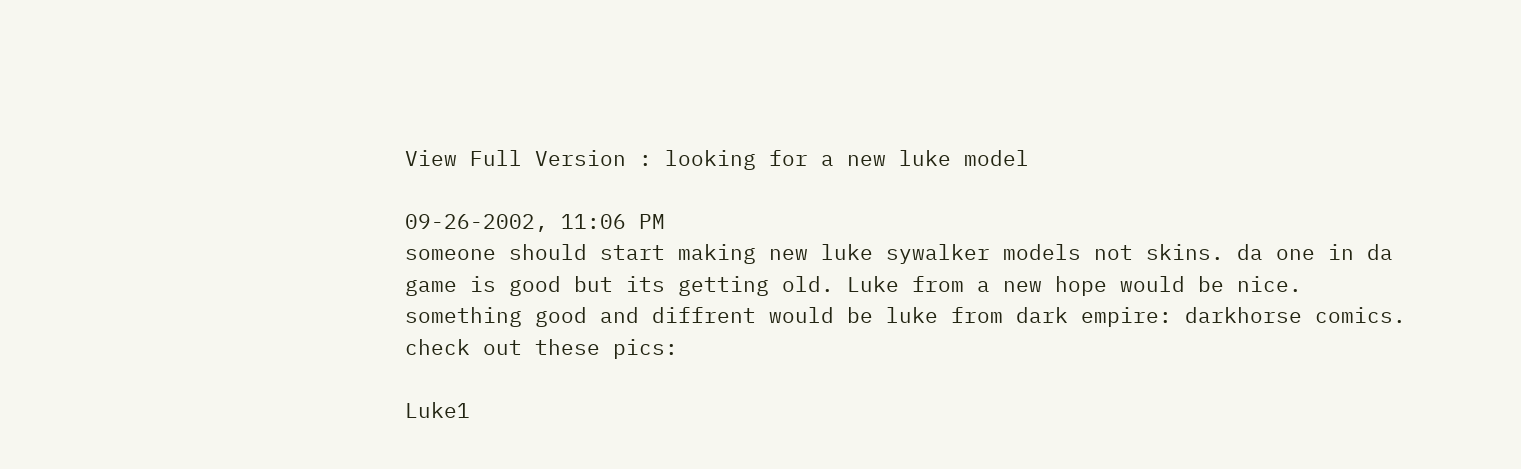View Full Version : looking for a new luke model

09-26-2002, 11:06 PM
someone should start making new luke sywalker models not skins. da one in da game is good but its getting old. Luke from a new hope would be nice. something good and diffrent would be luke from dark empire: darkhorse comics. check out these pics:

Luke1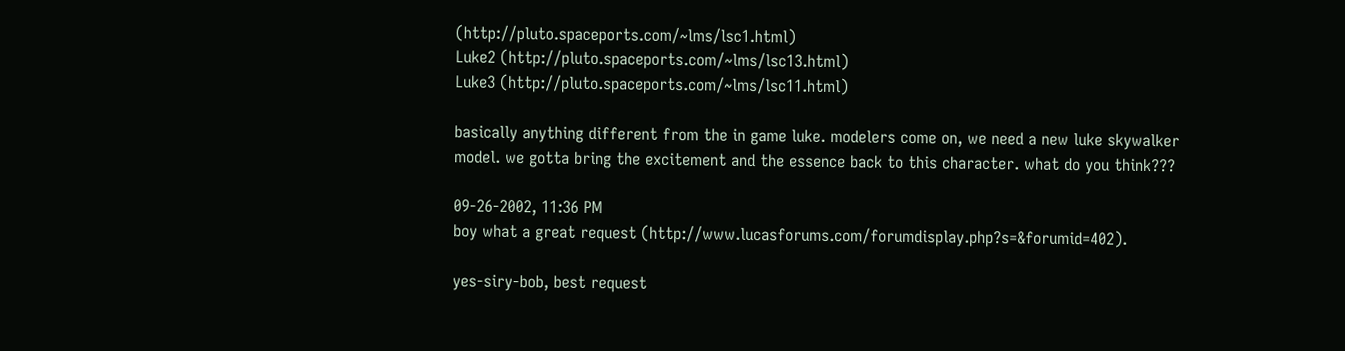(http://pluto.spaceports.com/~lms/lsc1.html)
Luke2 (http://pluto.spaceports.com/~lms/lsc13.html)
Luke3 (http://pluto.spaceports.com/~lms/lsc11.html)

basically anything different from the in game luke. modelers come on, we need a new luke skywalker model. we gotta bring the excitement and the essence back to this character. what do you think???

09-26-2002, 11:36 PM
boy what a great request (http://www.lucasforums.com/forumdisplay.php?s=&forumid=402).

yes-siry-bob, best request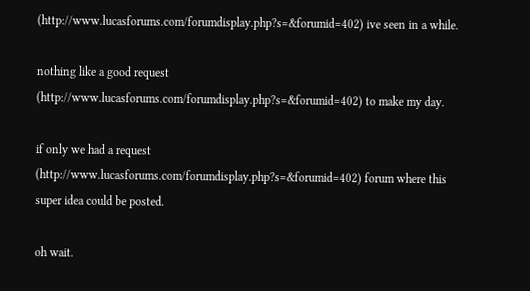(http://www.lucasforums.com/forumdisplay.php?s=&forumid=402) ive seen in a while.

nothing like a good request (http://www.lucasforums.com/forumdisplay.php?s=&forumid=402) to make my day.

if only we had a request (http://www.lucasforums.com/forumdisplay.php?s=&forumid=402) forum where this super idea could be posted.

oh wait.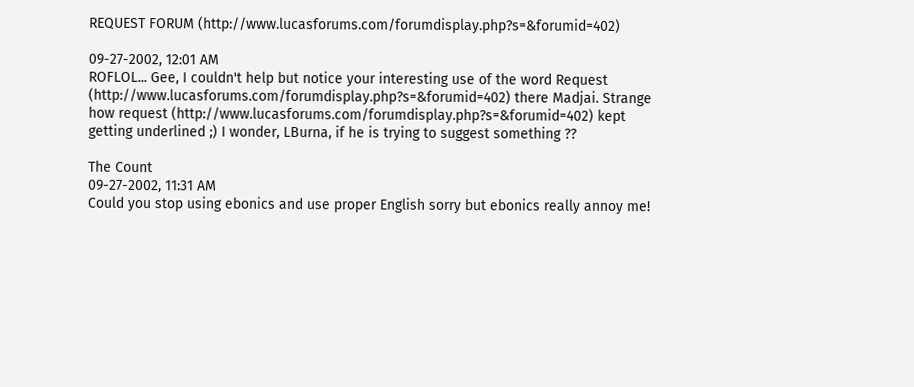REQUEST FORUM (http://www.lucasforums.com/forumdisplay.php?s=&forumid=402)

09-27-2002, 12:01 AM
ROFLOL... Gee, I couldn't help but notice your interesting use of the word Request (http://www.lucasforums.com/forumdisplay.php?s=&forumid=402) there Madjai. Strange how request (http://www.lucasforums.com/forumdisplay.php?s=&forumid=402) kept getting underlined ;) I wonder, LBurna, if he is trying to suggest something ??

The Count
09-27-2002, 11:31 AM
Could you stop using ebonics and use proper English sorry but ebonics really annoy me!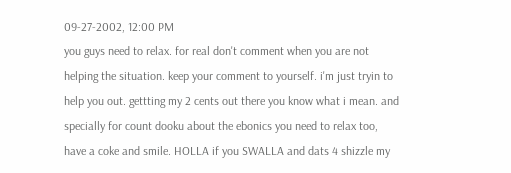09-27-2002, 12:00 PM
you guys need to relax. for real don't comment when you are not helping the situation. keep your comment to yourself. i'm just tryin to help you out. gettting my 2 cents out there you know what i mean. and specially for count dooku about the ebonics you need to relax too, have a coke and smile. HOLLA if you SWALLA and dats 4 shizzle my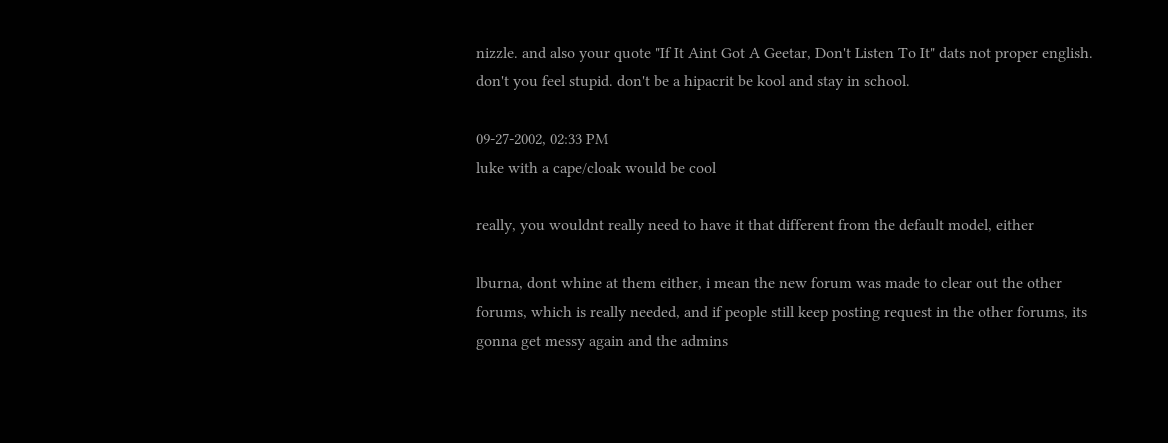nizzle. and also your quote "If It Aint Got A Geetar, Don't Listen To It" dats not proper english. don't you feel stupid. don't be a hipacrit be kool and stay in school.

09-27-2002, 02:33 PM
luke with a cape/cloak would be cool

really, you wouldnt really need to have it that different from the default model, either

lburna, dont whine at them either, i mean the new forum was made to clear out the other forums, which is really needed, and if people still keep posting request in the other forums, its gonna get messy again and the admins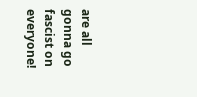are all gonna go fascist on everyone!